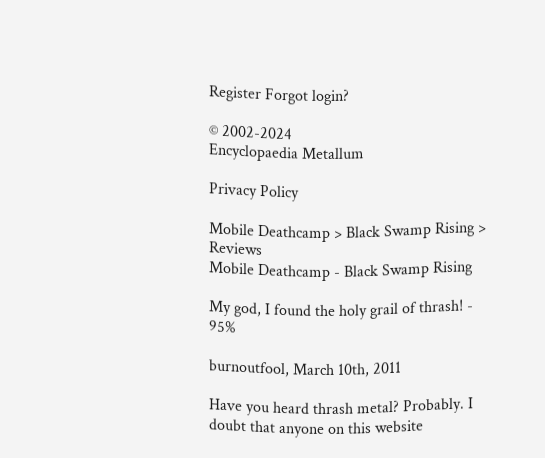Register Forgot login?

© 2002-2024
Encyclopaedia Metallum

Privacy Policy

Mobile Deathcamp > Black Swamp Rising > Reviews
Mobile Deathcamp - Black Swamp Rising

My god, I found the holy grail of thrash! - 95%

burnoutfool, March 10th, 2011

Have you heard thrash metal? Probably. I doubt that anyone on this website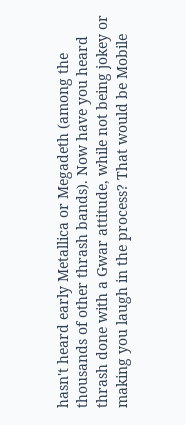hasn't heard early Metallica or Megadeth (among the thousands of other thrash bands). Now have you heard thrash done with a Gwar attitude, while not being jokey or making you laugh in the process? That would be Mobile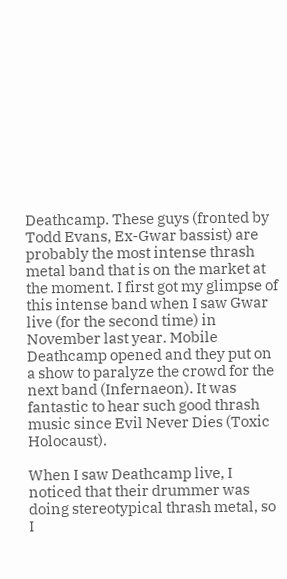Deathcamp. These guys (fronted by Todd Evans, Ex-Gwar bassist) are probably the most intense thrash metal band that is on the market at the moment. I first got my glimpse of this intense band when I saw Gwar live (for the second time) in November last year. Mobile Deathcamp opened and they put on a show to paralyze the crowd for the next band (Infernaeon). It was fantastic to hear such good thrash music since Evil Never Dies (Toxic Holocaust).

When I saw Deathcamp live, I noticed that their drummer was doing stereotypical thrash metal, so I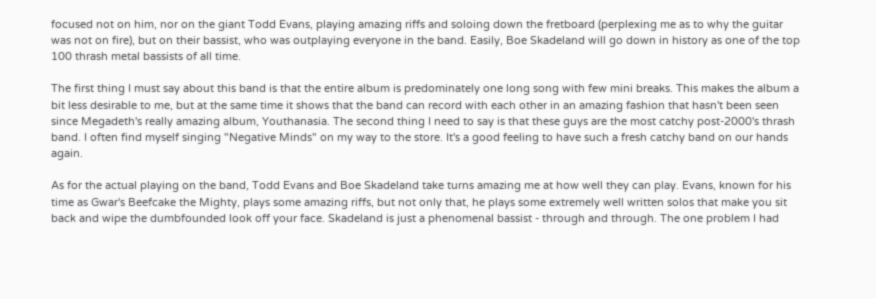focused not on him, nor on the giant Todd Evans, playing amazing riffs and soloing down the fretboard (perplexing me as to why the guitar was not on fire), but on their bassist, who was outplaying everyone in the band. Easily, Boe Skadeland will go down in history as one of the top 100 thrash metal bassists of all time.

The first thing I must say about this band is that the entire album is predominately one long song with few mini breaks. This makes the album a bit less desirable to me, but at the same time it shows that the band can record with each other in an amazing fashion that hasn't been seen since Megadeth's really amazing album, Youthanasia. The second thing I need to say is that these guys are the most catchy post-2000's thrash band. I often find myself singing "Negative Minds" on my way to the store. It's a good feeling to have such a fresh catchy band on our hands again.

As for the actual playing on the band, Todd Evans and Boe Skadeland take turns amazing me at how well they can play. Evans, known for his time as Gwar's Beefcake the Mighty, plays some amazing riffs, but not only that, he plays some extremely well written solos that make you sit back and wipe the dumbfounded look off your face. Skadeland is just a phenomenal bassist - through and through. The one problem I had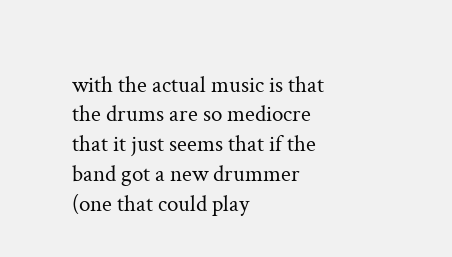with the actual music is that the drums are so mediocre that it just seems that if the band got a new drummer (one that could play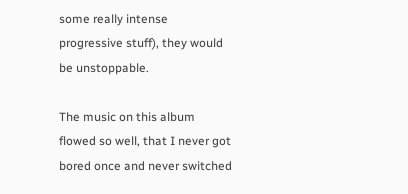some really intense progressive stuff), they would be unstoppable.

The music on this album flowed so well, that I never got bored once and never switched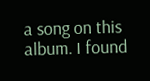a song on this album. I found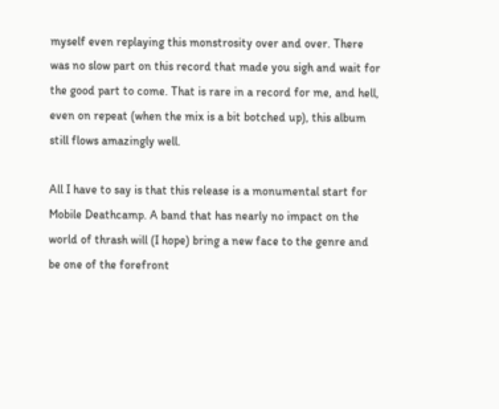myself even replaying this monstrosity over and over. There was no slow part on this record that made you sigh and wait for the good part to come. That is rare in a record for me, and hell, even on repeat (when the mix is a bit botched up), this album still flows amazingly well.

All I have to say is that this release is a monumental start for Mobile Deathcamp. A band that has nearly no impact on the world of thrash will (I hope) bring a new face to the genre and be one of the forefront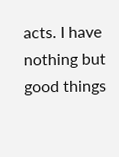acts. I have nothing but good things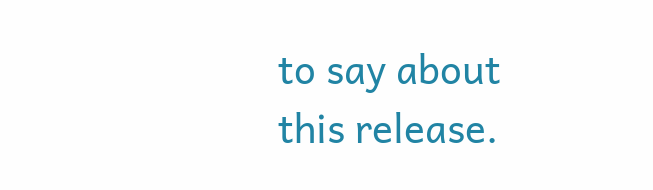to say about this release.